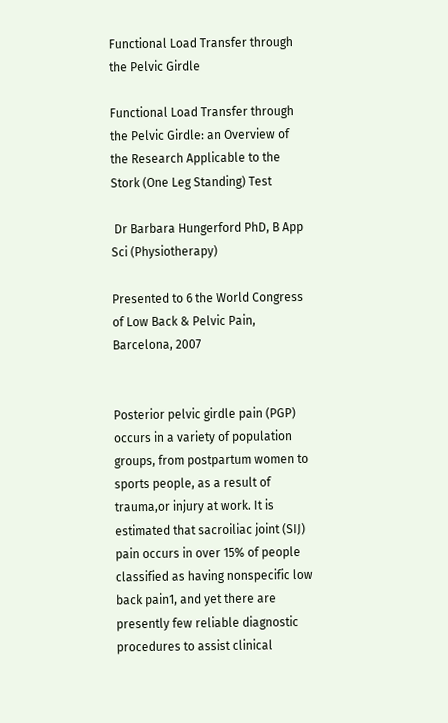Functional Load Transfer through the Pelvic Girdle

Functional Load Transfer through the Pelvic Girdle: an Overview of the Research Applicable to the Stork (One Leg Standing) Test

 Dr Barbara Hungerford PhD, B App Sci (Physiotherapy)

Presented to 6 the World Congress of Low Back & Pelvic Pain, Barcelona, 2007


Posterior pelvic girdle pain (PGP) occurs in a variety of population groups, from postpartum women to sports people, as a result of trauma,or injury at work. It is estimated that sacroiliac joint (SIJ) pain occurs in over 15% of people classified as having nonspecific low back pain1, and yet there are presently few reliable diagnostic procedures to assist clinical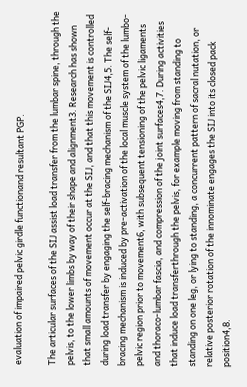evaluation of impaired pelvic girdle functionand resultant PGP.

The articular surfaces of the SIJ assist load transfer from the lumbar spine, through the pelvis, to the lower limbs by way of their shape and alignment3. Research has shown that small amounts of movement occur at the SIJ, and that this movement is controlled during load transfer by engaging the self-bracing mechanism of the SIJ4,5. The self-bracing mechanism is induced by pre-activation of the local muscle system of the lumbo-pelvic region prior to movement6, with subsequent tensioning of the pelvic ligaments and thoraco-lumbar fascia, and compression of the joint surfaces4,7. During activities that induce load transferthrough the pelvis, for example moving from standing to standing on one leg, or lying to standing, a concurrent pattern of sacral nutation, or relative posterior rotation of the innominate engages the SIJ into its closed pack position4,8.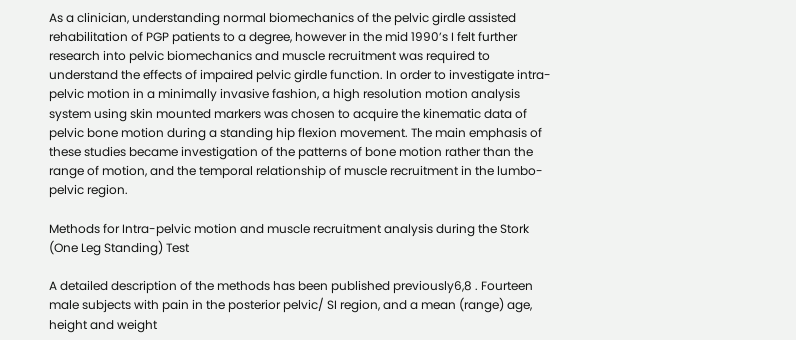As a clinician, understanding normal biomechanics of the pelvic girdle assisted rehabilitation of PGP patients to a degree, however in the mid 1990’s I felt further research into pelvic biomechanics and muscle recruitment was required to understand the effects of impaired pelvic girdle function. In order to investigate intra-pelvic motion in a minimally invasive fashion, a high resolution motion analysis system using skin mounted markers was chosen to acquire the kinematic data of pelvic bone motion during a standing hip flexion movement. The main emphasis of these studies became investigation of the patterns of bone motion rather than the range of motion, and the temporal relationship of muscle recruitment in the lumbo-pelvic region.

Methods for Intra-pelvic motion and muscle recruitment analysis during the Stork (One Leg Standing) Test

A detailed description of the methods has been published previously6,8 . Fourteen male subjects with pain in the posterior pelvic/ SI region, and a mean (range) age, height and weight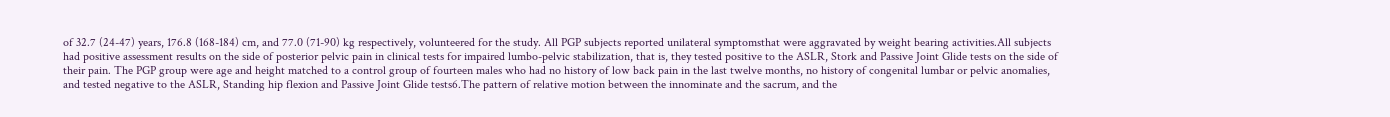of 32.7 (24-47) years, 176.8 (168-184) cm, and 77.0 (71-90) kg respectively, volunteered for the study. All PGP subjects reported unilateral symptomsthat were aggravated by weight bearing activities.All subjects had positive assessment results on the side of posterior pelvic pain in clinical tests for impaired lumbo-pelvic stabilization, that is, they tested positive to the ASLR, Stork and Passive Joint Glide tests on the side of their pain. The PGP group were age and height matched to a control group of fourteen males who had no history of low back pain in the last twelve months, no history of congenital lumbar or pelvic anomalies, and tested negative to the ASLR, Standing hip flexion and Passive Joint Glide tests6.The pattern of relative motion between the innominate and the sacrum, and the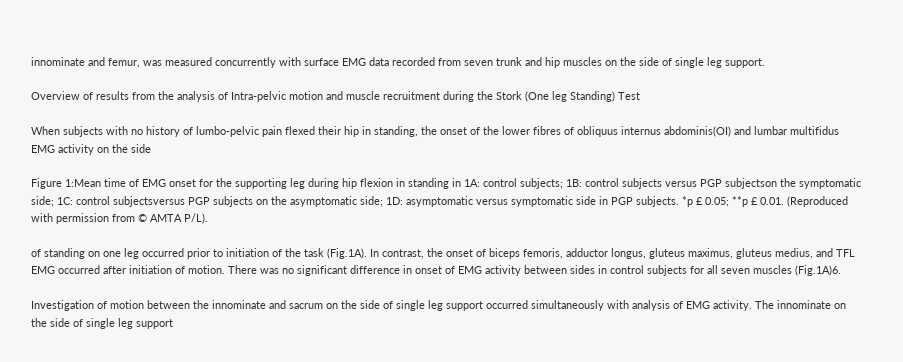innominate and femur, was measured concurrently with surface EMG data recorded from seven trunk and hip muscles on the side of single leg support.

Overview of results from the analysis of Intra-pelvic motion and muscle recruitment during the Stork (One leg Standing) Test

When subjects with no history of lumbo-pelvic pain flexed their hip in standing, the onset of the lower fibres of obliquus internus abdominis(OI) and lumbar multifidus EMG activity on the side

Figure 1:Mean time of EMG onset for the supporting leg during hip flexion in standing in 1A: control subjects; 1B: control subjects versus PGP subjectson the symptomatic side; 1C: control subjectsversus PGP subjects on the asymptomatic side; 1D: asymptomatic versus symptomatic side in PGP subjects. *p £ 0.05; **p £ 0.01. (Reproduced with permission from © AMTA P/L).

of standing on one leg occurred prior to initiation of the task (Fig.1A). In contrast, the onset of biceps femoris, adductor longus, gluteus maximus, gluteus medius, and TFL EMG occurred after initiation of motion. There was no significant difference in onset of EMG activity between sides in control subjects for all seven muscles (Fig.1A)6.

Investigation of motion between the innominate and sacrum on the side of single leg support occurred simultaneously with analysis of EMG activity. The innominate on the side of single leg support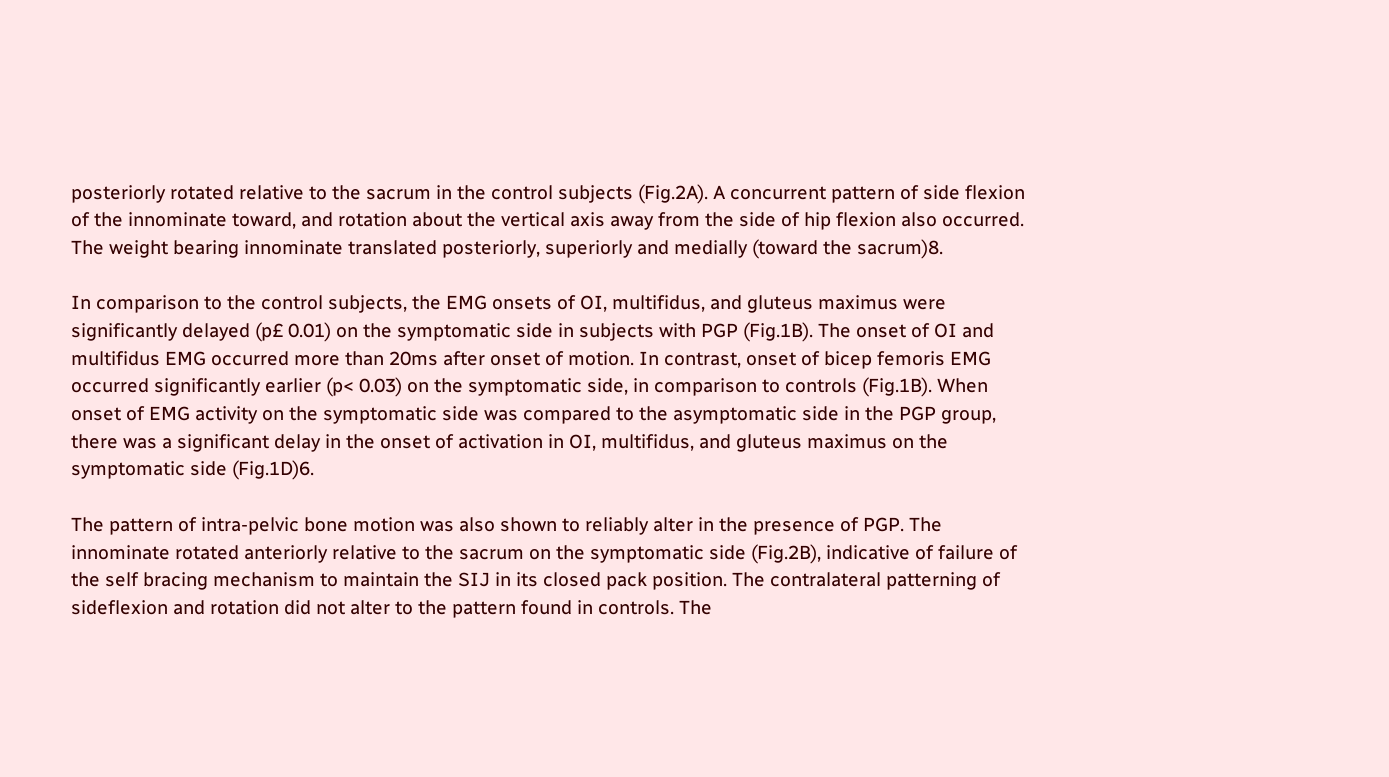posteriorly rotated relative to the sacrum in the control subjects (Fig.2A). A concurrent pattern of side flexion of the innominate toward, and rotation about the vertical axis away from the side of hip flexion also occurred. The weight bearing innominate translated posteriorly, superiorly and medially (toward the sacrum)8.

In comparison to the control subjects, the EMG onsets of OI, multifidus, and gluteus maximus were significantly delayed (p£ 0.01) on the symptomatic side in subjects with PGP (Fig.1B). The onset of OI and multifidus EMG occurred more than 20ms after onset of motion. In contrast, onset of bicep femoris EMG occurred significantly earlier (p< 0.03) on the symptomatic side, in comparison to controls (Fig.1B). When onset of EMG activity on the symptomatic side was compared to the asymptomatic side in the PGP group, there was a significant delay in the onset of activation in OI, multifidus, and gluteus maximus on the symptomatic side (Fig.1D)6.

The pattern of intra-pelvic bone motion was also shown to reliably alter in the presence of PGP. The innominate rotated anteriorly relative to the sacrum on the symptomatic side (Fig.2B), indicative of failure of the self bracing mechanism to maintain the SIJ in its closed pack position. The contralateral patterning of sideflexion and rotation did not alter to the pattern found in controls. The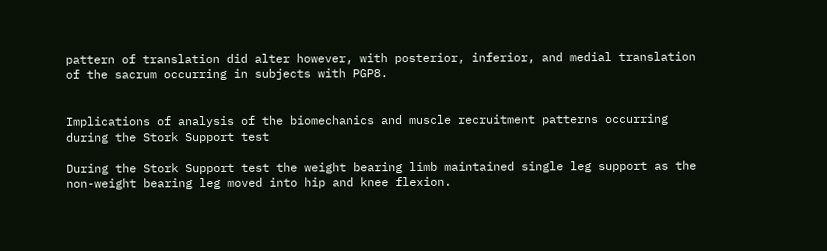pattern of translation did alter however, with posterior, inferior, and medial translation of the sacrum occurring in subjects with PGP8.


Implications of analysis of the biomechanics and muscle recruitment patterns occurring during the Stork Support test

During the Stork Support test the weight bearing limb maintained single leg support as the non-weight bearing leg moved into hip and knee flexion.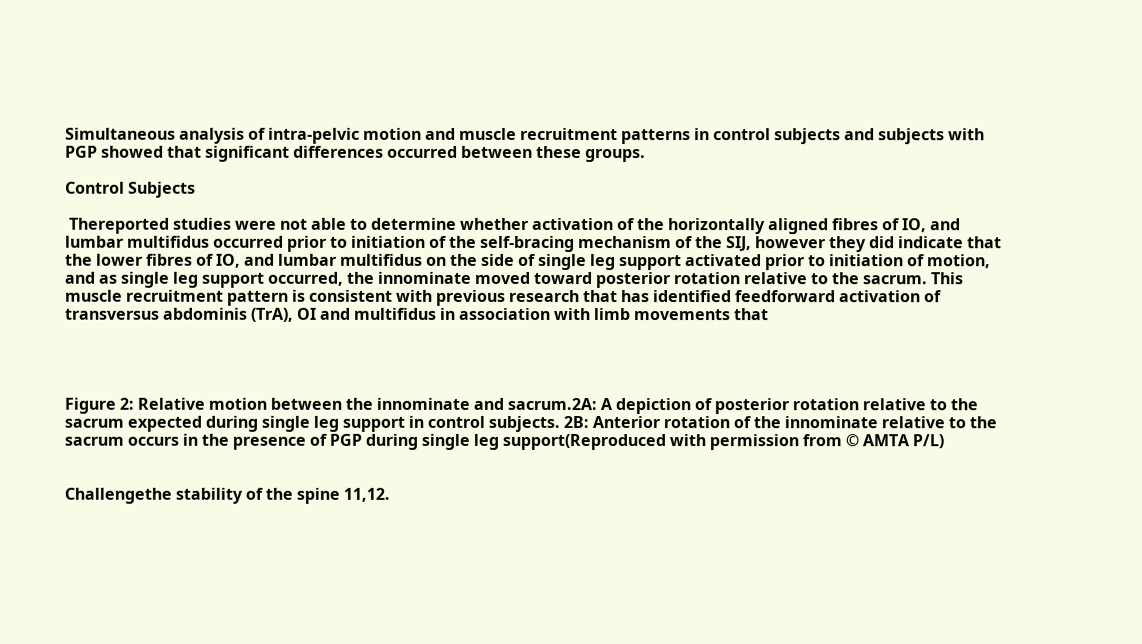Simultaneous analysis of intra-pelvic motion and muscle recruitment patterns in control subjects and subjects with PGP showed that significant differences occurred between these groups.

Control Subjects

 Thereported studies were not able to determine whether activation of the horizontally aligned fibres of IO, and lumbar multifidus occurred prior to initiation of the self-bracing mechanism of the SIJ, however they did indicate that the lower fibres of IO, and lumbar multifidus on the side of single leg support activated prior to initiation of motion, and as single leg support occurred, the innominate moved toward posterior rotation relative to the sacrum. This muscle recruitment pattern is consistent with previous research that has identified feedforward activation of transversus abdominis (TrA), OI and multifidus in association with limb movements that




Figure 2: Relative motion between the innominate and sacrum.2A: A depiction of posterior rotation relative to the sacrum expected during single leg support in control subjects. 2B: Anterior rotation of the innominate relative to the sacrum occurs in the presence of PGP during single leg support(Reproduced with permission from © AMTA P/L)


Challengethe stability of the spine 11,12.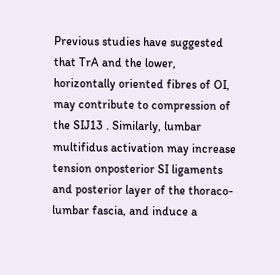Previous studies have suggested that TrA and the lower, horizontally oriented fibres of OI, may contribute to compression of the SIJ13 . Similarly, lumbar multifidus activation may increase tension onposterior SI ligaments and posterior layer of the thoraco-lumbar fascia, and induce a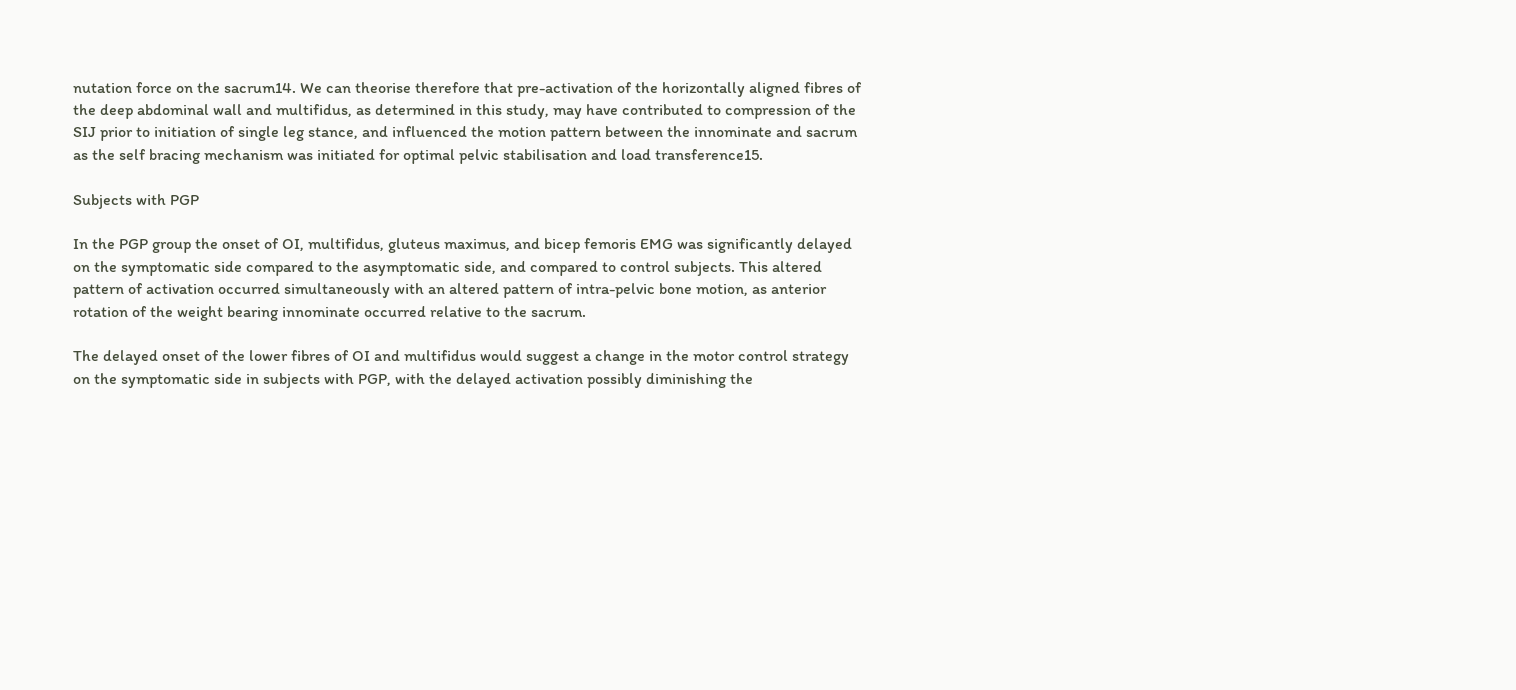nutation force on the sacrum14. We can theorise therefore that pre-activation of the horizontally aligned fibres of the deep abdominal wall and multifidus, as determined in this study, may have contributed to compression of the SIJ prior to initiation of single leg stance, and influenced the motion pattern between the innominate and sacrum as the self bracing mechanism was initiated for optimal pelvic stabilisation and load transference15.

Subjects with PGP

In the PGP group the onset of OI, multifidus, gluteus maximus, and bicep femoris EMG was significantly delayed on the symptomatic side compared to the asymptomatic side, and compared to control subjects. This altered pattern of activation occurred simultaneously with an altered pattern of intra-pelvic bone motion, as anterior rotation of the weight bearing innominate occurred relative to the sacrum.

The delayed onset of the lower fibres of OI and multifidus would suggest a change in the motor control strategy on the symptomatic side in subjects with PGP, with the delayed activation possibly diminishing the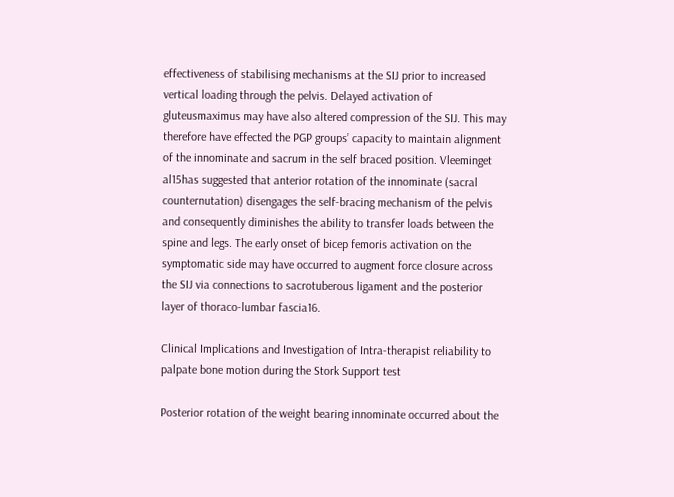effectiveness of stabilising mechanisms at the SIJ prior to increased vertical loading through the pelvis. Delayed activation of gluteusmaximus may have also altered compression of the SIJ. This may therefore have effected the PGP groups’ capacity to maintain alignment of the innominate and sacrum in the self braced position. Vleeminget al15has suggested that anterior rotation of the innominate (sacral counternutation) disengages the self-bracing mechanism of the pelvis and consequently diminishes the ability to transfer loads between the spine and legs. The early onset of bicep femoris activation on the symptomatic side may have occurred to augment force closure across the SIJ via connections to sacrotuberous ligament and the posterior layer of thoraco-lumbar fascia16.

Clinical Implications and Investigation of Intra-therapist reliability to palpate bone motion during the Stork Support test

Posterior rotation of the weight bearing innominate occurred about the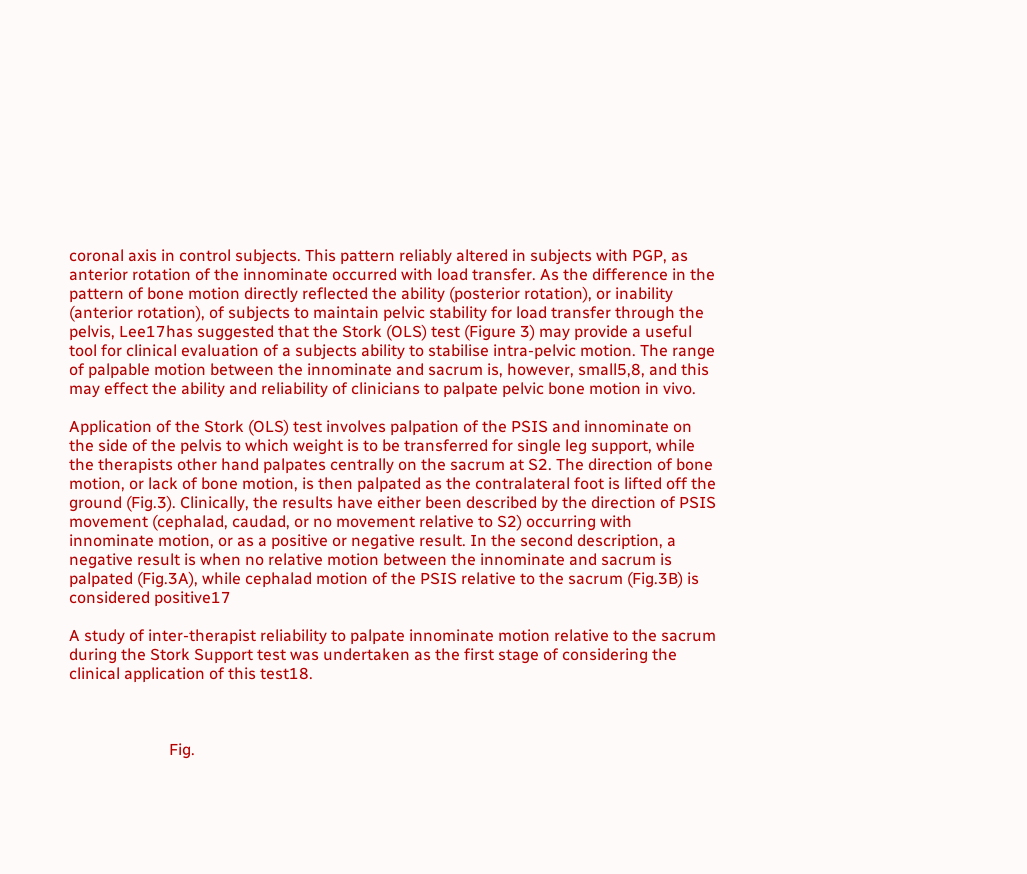coronal axis in control subjects. This pattern reliably altered in subjects with PGP, as anterior rotation of the innominate occurred with load transfer. As the difference in the pattern of bone motion directly reflected the ability (posterior rotation), or inability (anterior rotation), of subjects to maintain pelvic stability for load transfer through the pelvis, Lee17has suggested that the Stork (OLS) test (Figure 3) may provide a useful tool for clinical evaluation of a subjects ability to stabilise intra-pelvic motion. The range of palpable motion between the innominate and sacrum is, however, small5,8, and this may effect the ability and reliability of clinicians to palpate pelvic bone motion in vivo.

Application of the Stork (OLS) test involves palpation of the PSIS and innominate on the side of the pelvis to which weight is to be transferred for single leg support, while the therapists other hand palpates centrally on the sacrum at S2. The direction of bone motion, or lack of bone motion, is then palpated as the contralateral foot is lifted off the ground (Fig.3). Clinically, the results have either been described by the direction of PSIS movement (cephalad, caudad, or no movement relative to S2) occurring with innominate motion, or as a positive or negative result. In the second description, a negative result is when no relative motion between the innominate and sacrum is palpated (Fig.3A), while cephalad motion of the PSIS relative to the sacrum (Fig.3B) is considered positive17

A study of inter-therapist reliability to palpate innominate motion relative to the sacrum during the Stork Support test was undertaken as the first stage of considering the clinical application of this test18.



                         Fig.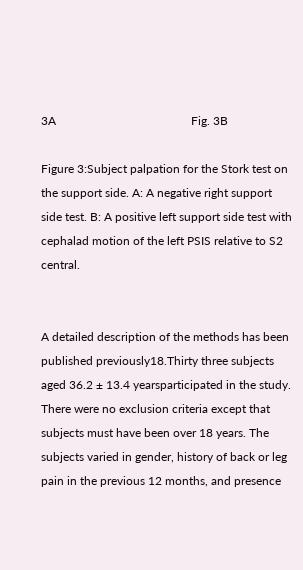3A                                             Fig. 3B

Figure 3:Subject palpation for the Stork test on the support side. A: A negative right support side test. B: A positive left support side test with cephalad motion of the left PSIS relative to S2 central.


A detailed description of the methods has been published previously18.Thirty three subjects aged 36.2 ± 13.4 yearsparticipated in the study. There were no exclusion criteria except that subjects must have been over 18 years. The subjects varied in gender, history of back or leg pain in the previous 12 months, and presence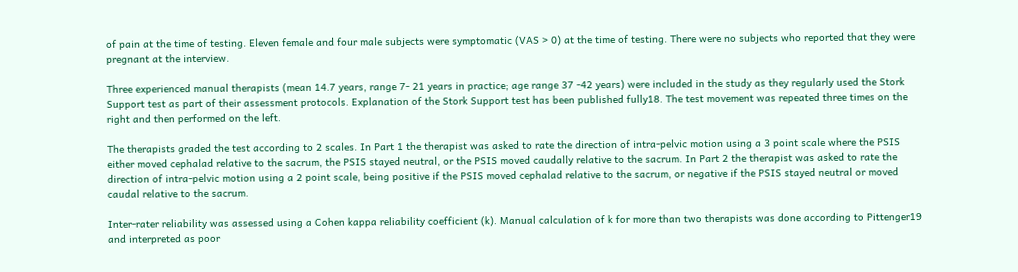of pain at the time of testing. Eleven female and four male subjects were symptomatic (VAS > 0) at the time of testing. There were no subjects who reported that they were pregnant at the interview.

Three experienced manual therapists (mean 14.7 years, range 7- 21 years in practice; age range 37 -42 years) were included in the study as they regularly used the Stork Support test as part of their assessment protocols. Explanation of the Stork Support test has been published fully18. The test movement was repeated three times on the right and then performed on the left.

The therapists graded the test according to 2 scales. In Part 1 the therapist was asked to rate the direction of intra-pelvic motion using a 3 point scale where the PSIS either moved cephalad relative to the sacrum, the PSIS stayed neutral, or the PSIS moved caudally relative to the sacrum. In Part 2 the therapist was asked to rate the direction of intra-pelvic motion using a 2 point scale, being positive if the PSIS moved cephalad relative to the sacrum, or negative if the PSIS stayed neutral or moved caudal relative to the sacrum.

Inter-rater reliability was assessed using a Cohen kappa reliability coefficient (k). Manual calculation of k for more than two therapists was done according to Pittenger19 and interpreted as poor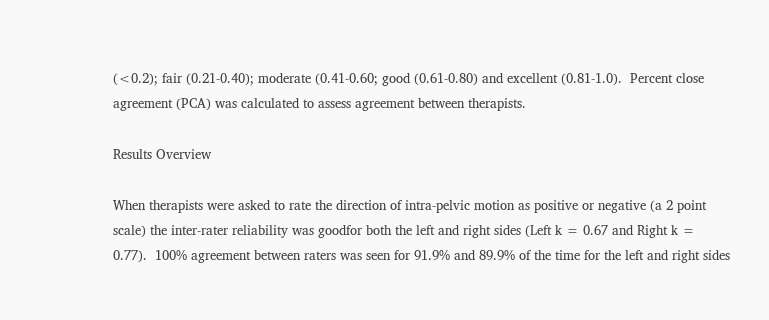(<0.2); fair (0.21-0.40); moderate (0.41-0.60; good (0.61-0.80) and excellent (0.81-1.0).  Percent close agreement (PCA) was calculated to assess agreement between therapists.

Results Overview

When therapists were asked to rate the direction of intra-pelvic motion as positive or negative (a 2 point scale) the inter-rater reliability was goodfor both the left and right sides (Left k = 0.67 and Right k = 0.77).  100% agreement between raters was seen for 91.9% and 89.9% of the time for the left and right sides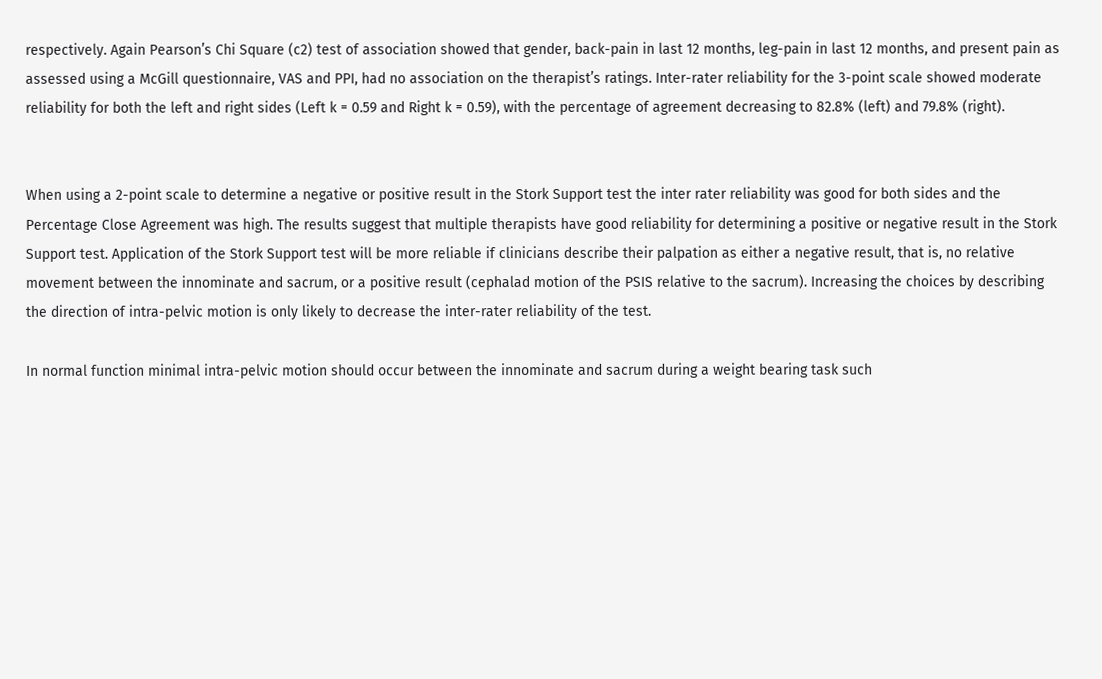respectively. Again Pearson’s Chi Square (c2) test of association showed that gender, back-pain in last 12 months, leg-pain in last 12 months, and present pain as assessed using a McGill questionnaire, VAS and PPI, had no association on the therapist’s ratings. Inter-rater reliability for the 3-point scale showed moderate reliability for both the left and right sides (Left k = 0.59 and Right k = 0.59), with the percentage of agreement decreasing to 82.8% (left) and 79.8% (right).


When using a 2-point scale to determine a negative or positive result in the Stork Support test the inter rater reliability was good for both sides and the Percentage Close Agreement was high. The results suggest that multiple therapists have good reliability for determining a positive or negative result in the Stork Support test. Application of the Stork Support test will be more reliable if clinicians describe their palpation as either a negative result, that is, no relative movement between the innominate and sacrum, or a positive result (cephalad motion of the PSIS relative to the sacrum). Increasing the choices by describing the direction of intra-pelvic motion is only likely to decrease the inter-rater reliability of the test.

In normal function minimal intra-pelvic motion should occur between the innominate and sacrum during a weight bearing task such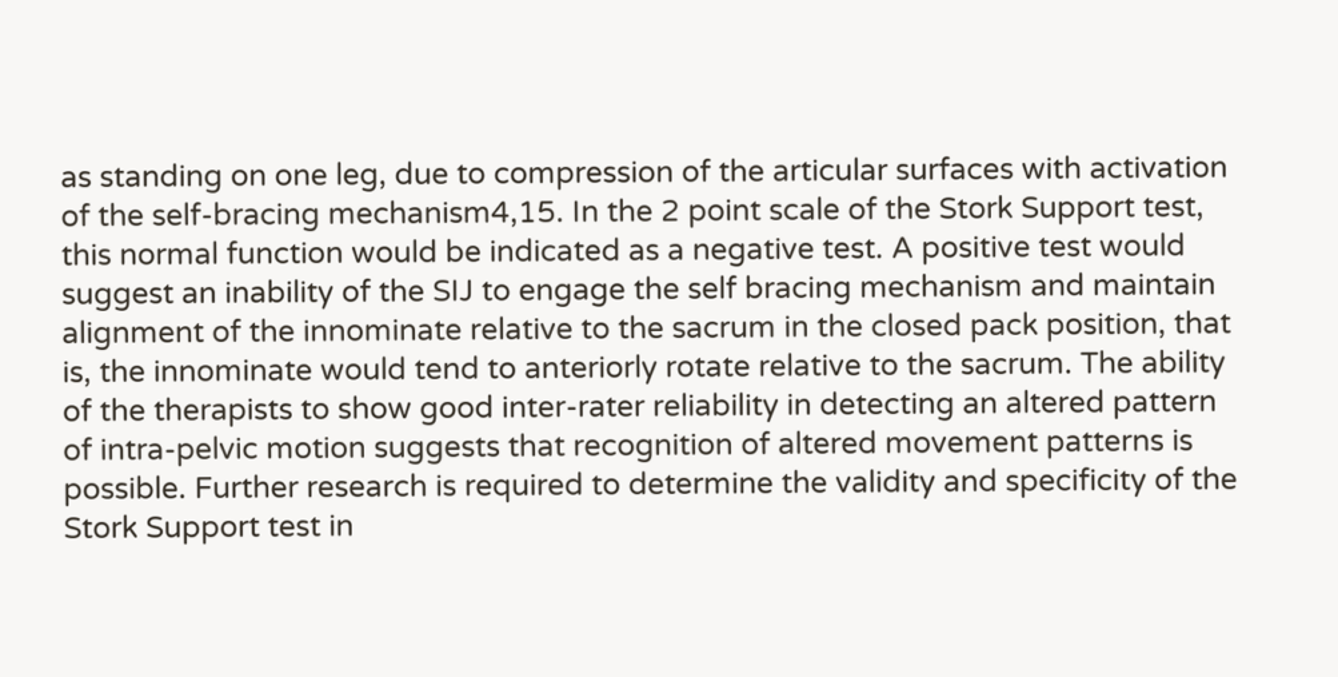as standing on one leg, due to compression of the articular surfaces with activation of the self-bracing mechanism4,15. In the 2 point scale of the Stork Support test, this normal function would be indicated as a negative test. A positive test would suggest an inability of the SIJ to engage the self bracing mechanism and maintain alignment of the innominate relative to the sacrum in the closed pack position, that is, the innominate would tend to anteriorly rotate relative to the sacrum. The ability of the therapists to show good inter-rater reliability in detecting an altered pattern of intra-pelvic motion suggests that recognition of altered movement patterns is possible. Further research is required to determine the validity and specificity of the Stork Support test in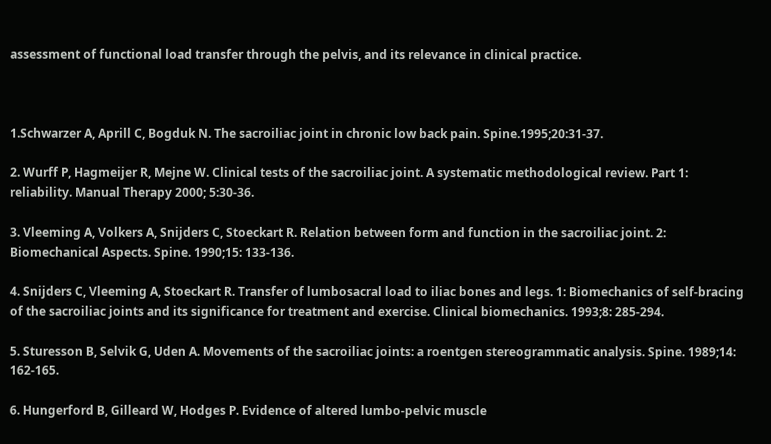assessment of functional load transfer through the pelvis, and its relevance in clinical practice.



1.Schwarzer A, Aprill C, Bogduk N. The sacroiliac joint in chronic low back pain. Spine.1995;20:31-37.

2. Wurff P, Hagmeijer R, Mejne W. Clinical tests of the sacroiliac joint. A systematic methodological review. Part 1: reliability. Manual Therapy 2000; 5:30-36.

3. Vleeming A, Volkers A, Snijders C, Stoeckart R. Relation between form and function in the sacroiliac joint. 2: Biomechanical Aspects. Spine. 1990;15: 133-136.

4. Snijders C, Vleeming A, Stoeckart R. Transfer of lumbosacral load to iliac bones and legs. 1: Biomechanics of self-bracing of the sacroiliac joints and its significance for treatment and exercise. Clinical biomechanics. 1993;8: 285-294.

5. Sturesson B, Selvik G, Uden A. Movements of the sacroiliac joints: a roentgen stereogrammatic analysis. Spine. 1989;14: 162-165.

6. Hungerford B, Gilleard W, Hodges P. Evidence of altered lumbo-pelvic muscle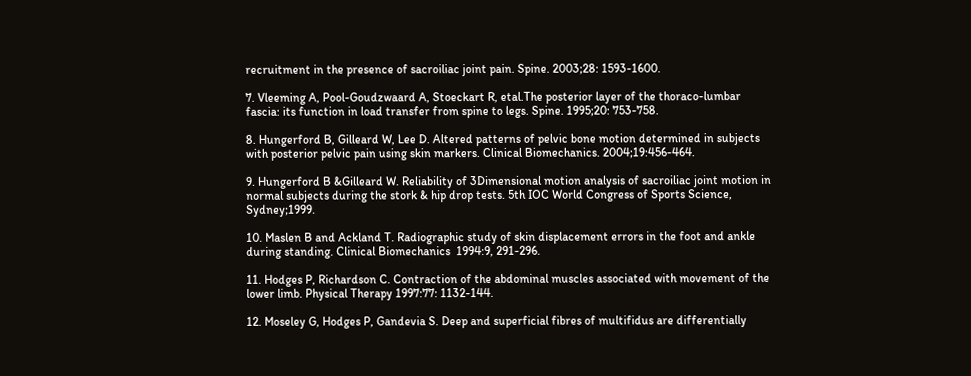recruitment in the presence of sacroiliac joint pain. Spine. 2003;28: 1593-1600.

7. Vleeming A, Pool-Goudzwaard A, Stoeckart R, etal.The posterior layer of the thoraco-lumbar fascia: its function in load transfer from spine to legs. Spine. 1995;20: 753-758.

8. Hungerford B, Gilleard W, Lee D. Altered patterns of pelvic bone motion determined in subjects with posterior pelvic pain using skin markers. Clinical Biomechanics. 2004;19:456-464.

9. Hungerford B &Gilleard W. Reliability of 3Dimensional motion analysis of sacroiliac joint motion in normal subjects during the stork & hip drop tests. 5th IOC World Congress of Sports Science, Sydney;1999.

10. Maslen B and Ackland T. Radiographic study of skin displacement errors in the foot and ankle during standing. Clinical Biomechanics  1994:9, 291-296.

11. Hodges P, Richardson C. Contraction of the abdominal muscles associated with movement of the lower limb. Physical Therapy 1997:77: 1132-144.

12. Moseley G, Hodges P, Gandevia S. Deep and superficial fibres of multifidus are differentially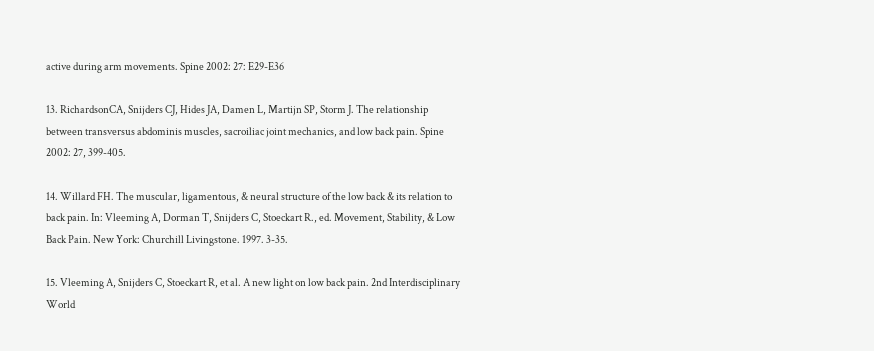active during arm movements. Spine 2002: 27: E29-E36

13. RichardsonCA, Snijders CJ, Hides JA, Damen L, Martijn SP, Storm J. The relationship between transversus abdominis muscles, sacroiliac joint mechanics, and low back pain. Spine  2002: 27, 399-405.

14. Willard FH. The muscular, ligamentous, & neural structure of the low back & its relation to back pain. In: Vleeming A, Dorman T, Snijders C, Stoeckart R., ed. Movement, Stability, & Low Back Pain. New York: Churchill Livingstone. 1997. 3-35.

15. Vleeming A, Snijders C, Stoeckart R, et al. A new light on low back pain. 2nd Interdisciplinary World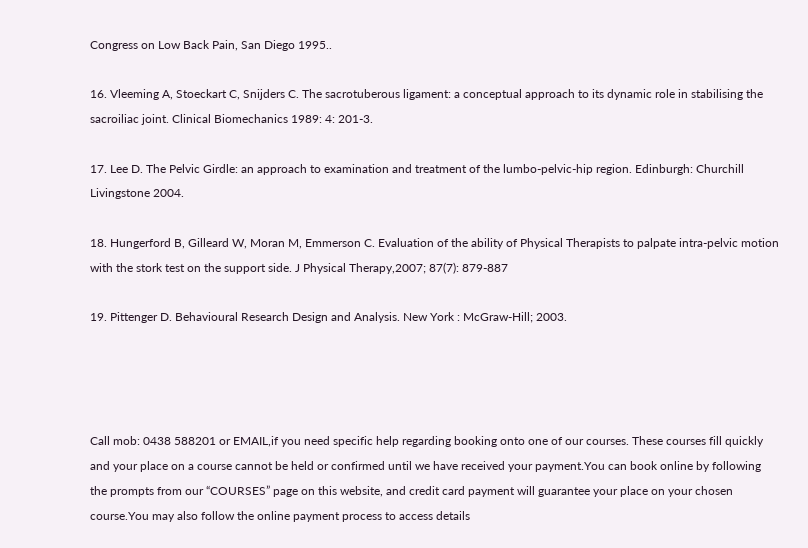Congress on Low Back Pain, San Diego 1995..

16. Vleeming A, Stoeckart C, Snijders C. The sacrotuberous ligament: a conceptual approach to its dynamic role in stabilising the sacroiliac joint. Clinical Biomechanics 1989: 4: 201-3.

17. Lee D. The Pelvic Girdle: an approach to examination and treatment of the lumbo-pelvic-hip region. Edinburgh: Churchill Livingstone 2004.

18. Hungerford B, Gilleard W, Moran M, Emmerson C. Evaluation of the ability of Physical Therapists to palpate intra-pelvic motion with the stork test on the support side. J Physical Therapy,2007; 87(7): 879-887

19. Pittenger D. Behavioural Research Design and Analysis. New York : McGraw-Hill; 2003.




Call mob: 0438 588201 or EMAIL,if you need specific help regarding booking onto one of our courses. These courses fill quickly and your place on a course cannot be held or confirmed until we have received your payment.You can book online by following the prompts from our “COURSES” page on this website, and credit card payment will guarantee your place on your chosen course.You may also follow the online payment process to access details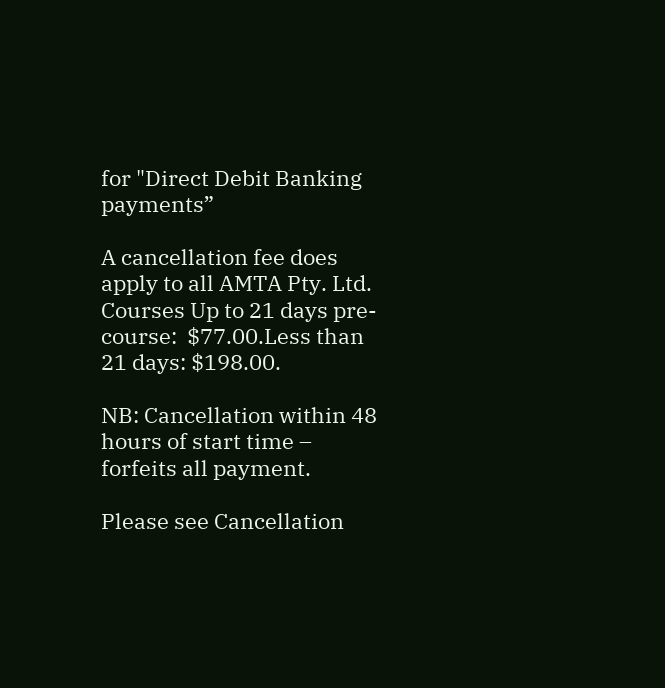for "Direct Debit Banking payments”

A cancellation fee does apply to all AMTA Pty. Ltd. Courses Up to 21 days pre-course:  $77.00.Less than 21 days: $198.00.

NB: Cancellation within 48 hours of start time – forfeits all payment.

Please see Cancellation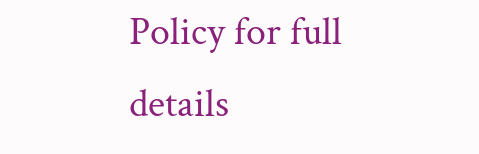Policy for full details